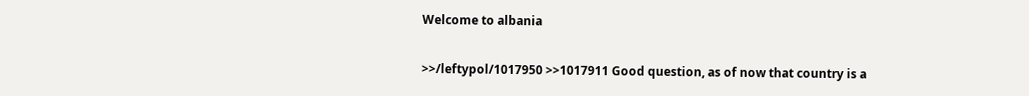Welcome to albania

>>/leftypol/1017950 >>1017911 Good question, as of now that country is a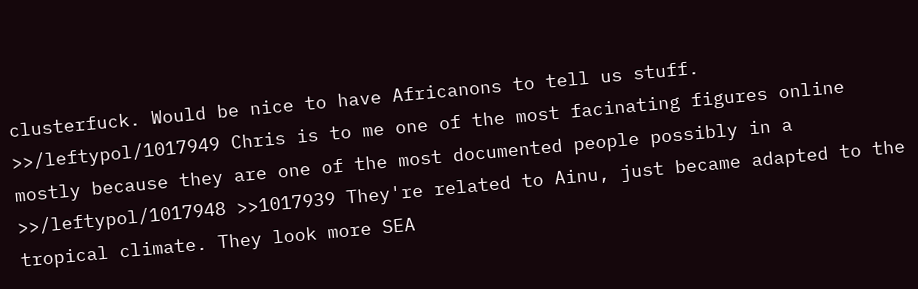clusterfuck. Would be nice to have Africanons to tell us stuff.
>>/leftypol/1017949 Chris is to me one of the most facinating figures online mostly because they are one of the most documented people possibly in a
>>/leftypol/1017948 >>1017939 They're related to Ainu, just became adapted to the tropical climate. They look more SEA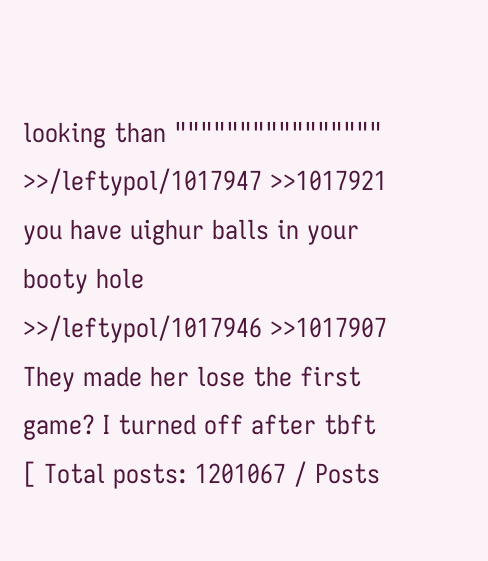looking than """"""""""""""""
>>/leftypol/1017947 >>1017921 you have uighur balls in your booty hole
>>/leftypol/1017946 >>1017907 They made her lose the first game? I turned off after tbft
[ Total posts: 1201067 / Posts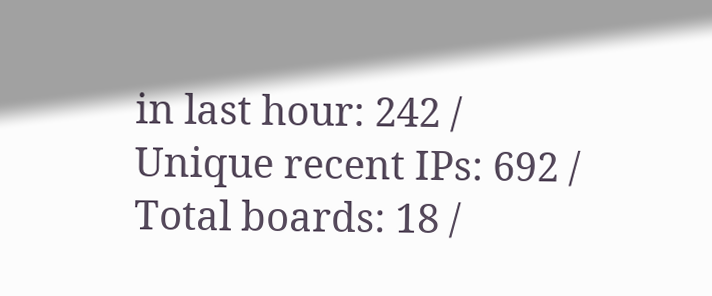in last hour: 242 / Unique recent IPs: 692 / Total boards: 18 /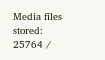Media files stored: 25764 /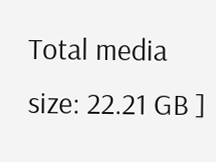Total media size: 22.21 GB ]